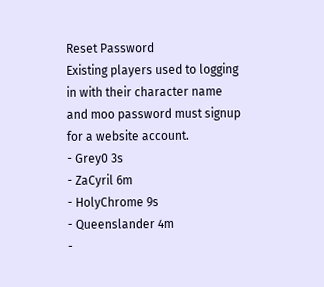Reset Password
Existing players used to logging in with their character name and moo password must signup for a website account.
- Grey0 3s
- ZaCyril 6m
- HolyChrome 9s
- Queenslander 4m
-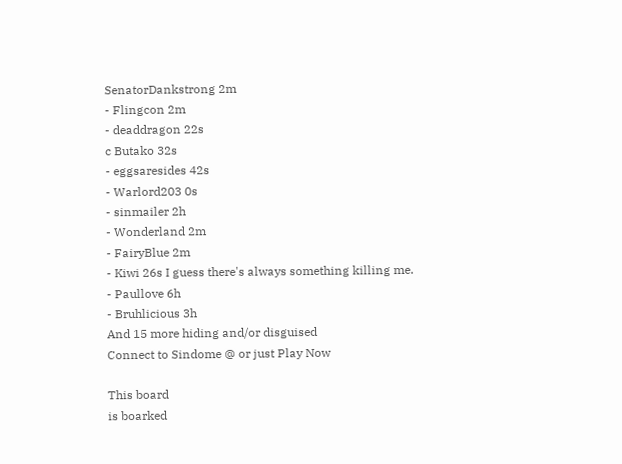SenatorDankstrong 2m
- Flingcon 2m
- deaddragon 22s
c Butako 32s
- eggsaresides 42s
- Warlord203 0s
- sinmailer 2h
- Wonderland 2m
- FairyBlue 2m
- Kiwi 26s I guess there's always something killing me.
- Paullove 6h
- Bruhlicious 3h
And 15 more hiding and/or disguised
Connect to Sindome @ or just Play Now

This board
is boarked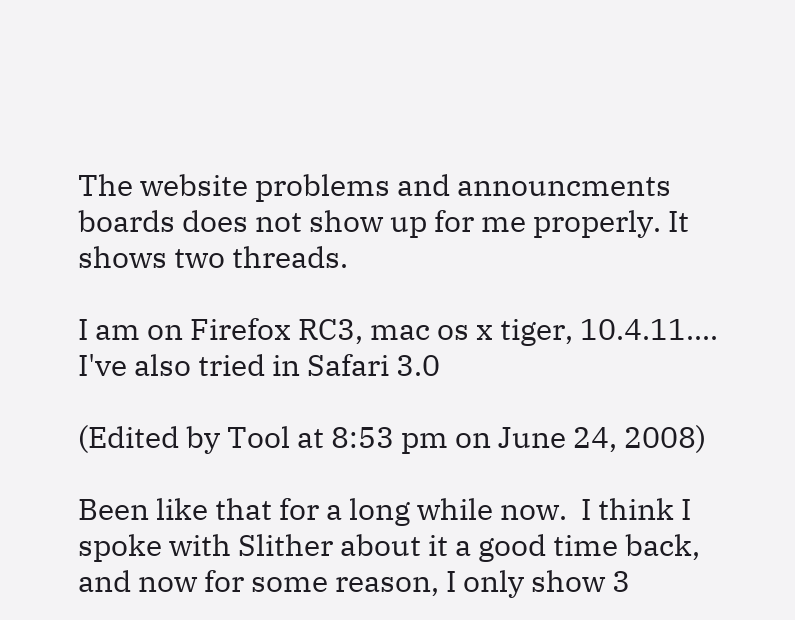The website problems and announcments boards does not show up for me properly. It shows two threads.

I am on Firefox RC3, mac os x tiger, 10.4.11....
I've also tried in Safari 3.0

(Edited by Tool at 8:53 pm on June 24, 2008)

Been like that for a long while now.  I think I spoke with Slither about it a good time back, and now for some reason, I only show 3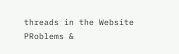threads in the Website PRoblems &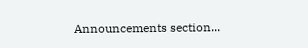Announcements section...